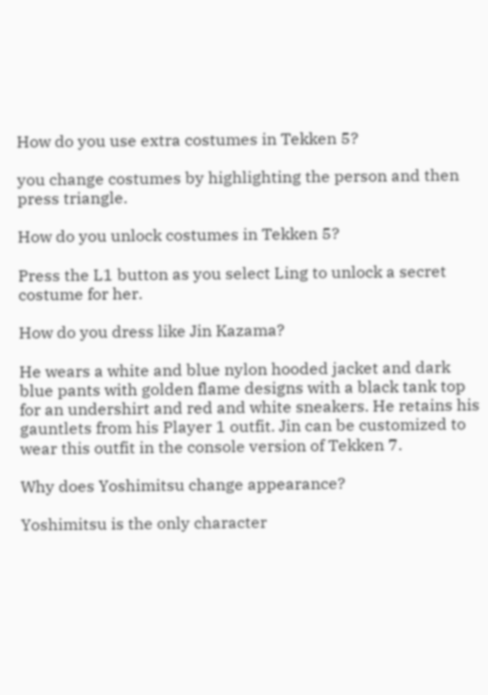How do you use extra costumes in Tekken 5?

you change costumes by highlighting the person and then press triangle.

How do you unlock costumes in Tekken 5?

Press the L1 button as you select Ling to unlock a secret costume for her.

How do you dress like Jin Kazama?

He wears a white and blue nylon hooded jacket and dark blue pants with golden flame designs with a black tank top for an undershirt and red and white sneakers. He retains his gauntlets from his Player 1 outfit. Jin can be customized to wear this outfit in the console version of Tekken 7.

Why does Yoshimitsu change appearance?

Yoshimitsu is the only character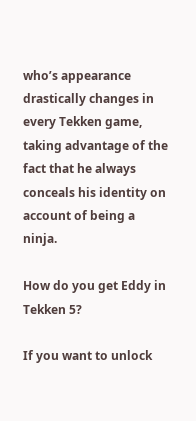who’s appearance drastically changes in every Tekken game, taking advantage of the fact that he always conceals his identity on account of being a ninja.

How do you get Eddy in Tekken 5?

If you want to unlock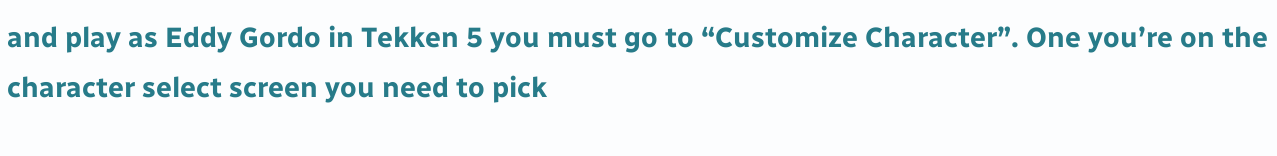and play as Eddy Gordo in Tekken 5 you must go to “Customize Character”. One you’re on the character select screen you need to pick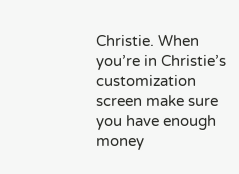Christie. When you’re in Christie’s customization screen make sure you have enough money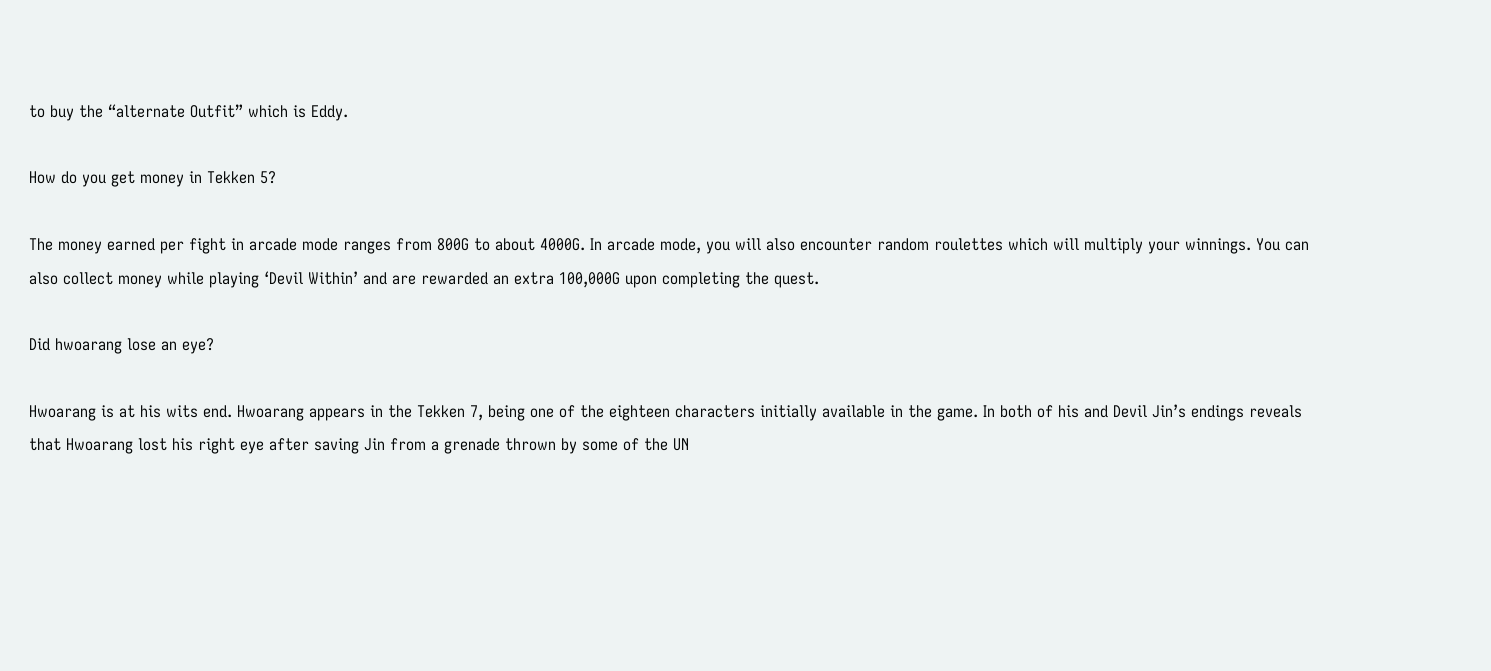to buy the “alternate Outfit” which is Eddy.

How do you get money in Tekken 5?

The money earned per fight in arcade mode ranges from 800G to about 4000G. In arcade mode, you will also encounter random roulettes which will multiply your winnings. You can also collect money while playing ‘Devil Within’ and are rewarded an extra 100,000G upon completing the quest.

Did hwoarang lose an eye?

Hwoarang is at his wits end. Hwoarang appears in the Tekken 7, being one of the eighteen characters initially available in the game. In both of his and Devil Jin’s endings reveals that Hwoarang lost his right eye after saving Jin from a grenade thrown by some of the UN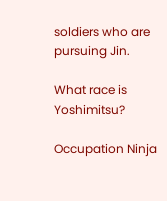soldiers who are pursuing Jin.

What race is Yoshimitsu?

Occupation Ninja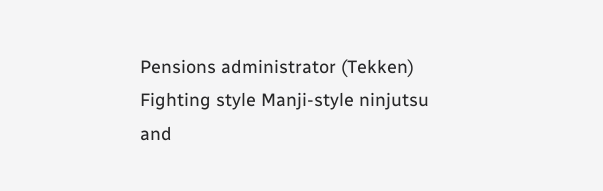Pensions administrator (Tekken)
Fighting style Manji-style ninjutsu and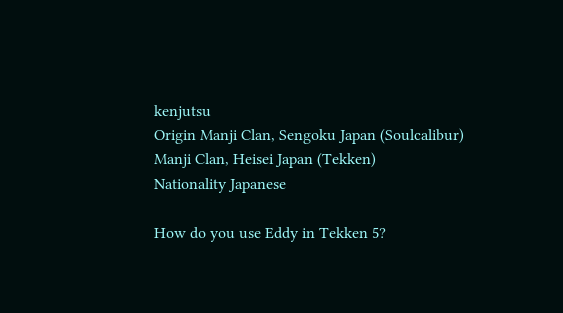kenjutsu
Origin Manji Clan, Sengoku Japan (Soulcalibur) Manji Clan, Heisei Japan (Tekken)
Nationality Japanese

How do you use Eddy in Tekken 5?